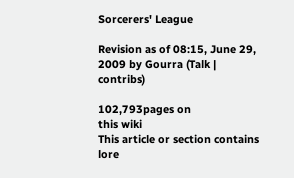Sorcerers' League

Revision as of 08:15, June 29, 2009 by Gourra (Talk | contribs)

102,793pages on
this wiki
This article or section contains lore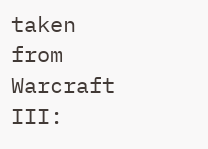taken from Warcraft III: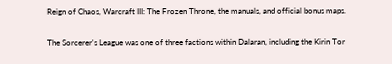Reign of Chaos, Warcraft III: The Frozen Throne, the manuals, and official bonus maps.

The Sorcerer's League was one of three factions within Dalaran, including the Kirin Tor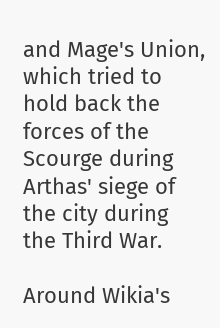and Mage's Union, which tried to hold back the forces of the Scourge during Arthas' siege of the city during the Third War.

Around Wikia's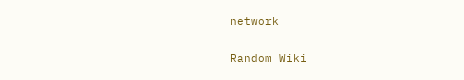network

Random Wiki